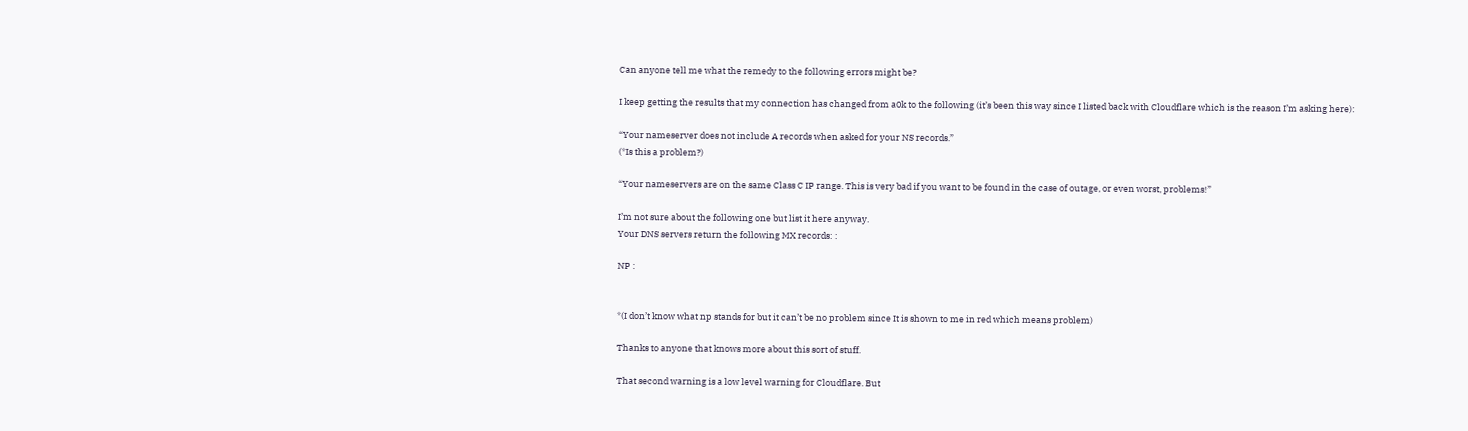Can anyone tell me what the remedy to the following errors might be?

I keep getting the results that my connection has changed from a0k to the following (it’s been this way since I listed back with Cloudflare which is the reason I’m asking here):

“Your nameserver does not include A records when asked for your NS records.”
(*Is this a problem?)

“Your nameservers are on the same Class C IP range. This is very bad if you want to be found in the case of outage, or even worst, problems!”

I’m not sure about the following one but list it here anyway.
Your DNS servers return the following MX records: :

NP :


*(I don’t know what np stands for but it can’t be no problem since It is shown to me in red which means problem)

Thanks to anyone that knows more about this sort of stuff.

That second warning is a low level warning for Cloudflare. But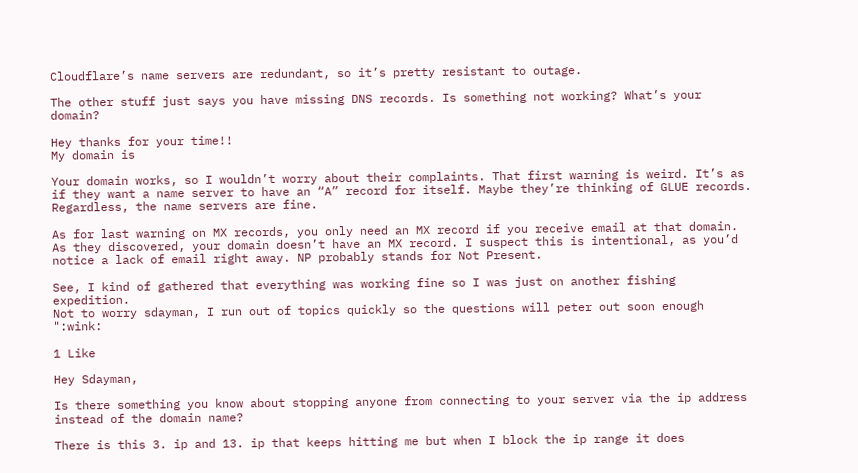Cloudflare’s name servers are redundant, so it’s pretty resistant to outage.

The other stuff just says you have missing DNS records. Is something not working? What’s your domain?

Hey thanks for your time!!
My domain is

Your domain works, so I wouldn’t worry about their complaints. That first warning is weird. It’s as if they want a name server to have an “A” record for itself. Maybe they’re thinking of GLUE records. Regardless, the name servers are fine.

As for last warning on MX records, you only need an MX record if you receive email at that domain. As they discovered, your domain doesn’t have an MX record. I suspect this is intentional, as you’d notice a lack of email right away. NP probably stands for Not Present.

See, I kind of gathered that everything was working fine so I was just on another fishing expedition.
Not to worry sdayman, I run out of topics quickly so the questions will peter out soon enough ":wink:

1 Like

Hey Sdayman,

Is there something you know about stopping anyone from connecting to your server via the ip address instead of the domain name?

There is this 3. ip and 13. ip that keeps hitting me but when I block the ip range it does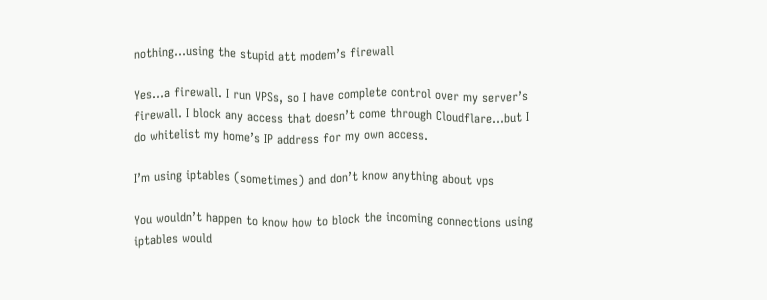nothing…using the stupid att modem’s firewall

Yes…a firewall. I run VPSs, so I have complete control over my server’s firewall. I block any access that doesn’t come through Cloudflare…but I do whitelist my home’s IP address for my own access.

I’m using iptables (sometimes) and don’t know anything about vps

You wouldn’t happen to know how to block the incoming connections using iptables would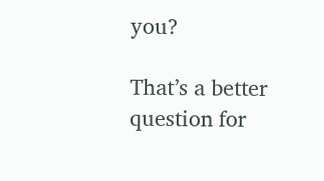you?

That’s a better question for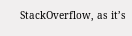StackOverflow, as it’s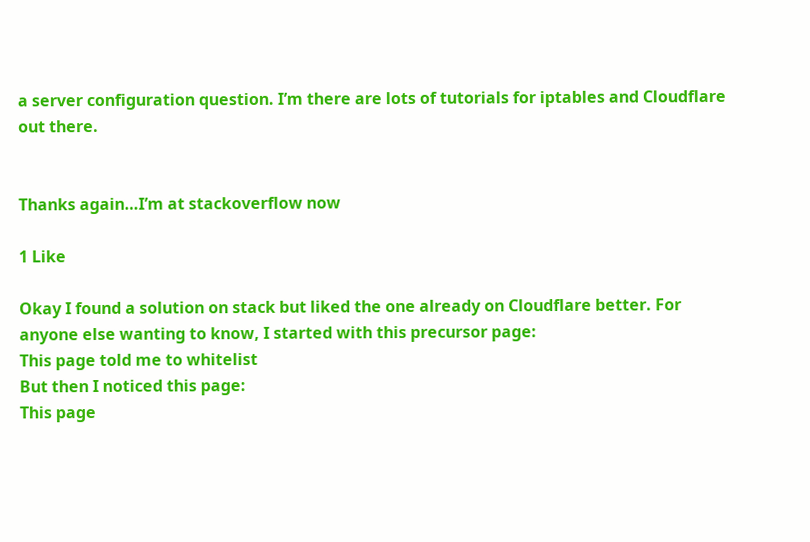a server configuration question. I’m there are lots of tutorials for iptables and Cloudflare out there.


Thanks again…I’m at stackoverflow now

1 Like

Okay I found a solution on stack but liked the one already on Cloudflare better. For anyone else wanting to know, I started with this precursor page:
This page told me to whitelist
But then I noticed this page:
This page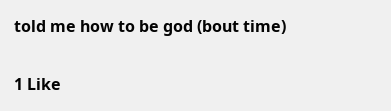told me how to be god (bout time)

1 Like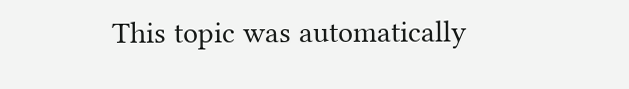This topic was automatically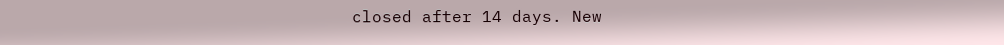closed after 14 days. New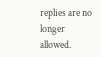replies are no longer allowed.